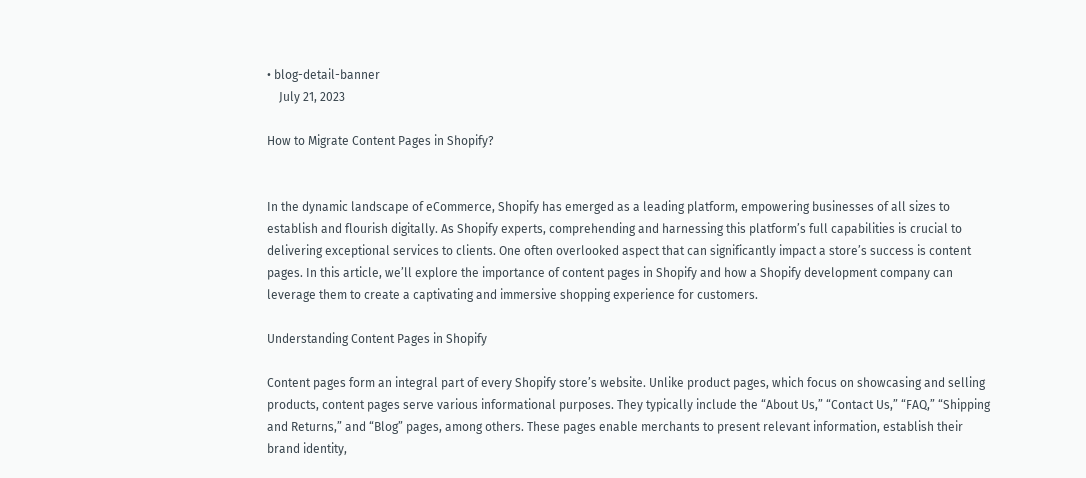• blog-detail-banner
    July 21, 2023

How to Migrate Content Pages in Shopify?


In the dynamic landscape of eCommerce, Shopify has emerged as a leading platform, empowering businesses of all sizes to establish and flourish digitally. As Shopify experts, comprehending and harnessing this platform’s full capabilities is crucial to delivering exceptional services to clients. One often overlooked aspect that can significantly impact a store’s success is content pages. In this article, we’ll explore the importance of content pages in Shopify and how a Shopify development company can leverage them to create a captivating and immersive shopping experience for customers.

Understanding Content Pages in Shopify

Content pages form an integral part of every Shopify store’s website. Unlike product pages, which focus on showcasing and selling products, content pages serve various informational purposes. They typically include the “About Us,” “Contact Us,” “FAQ,” “Shipping and Returns,” and “Blog” pages, among others. These pages enable merchants to present relevant information, establish their brand identity,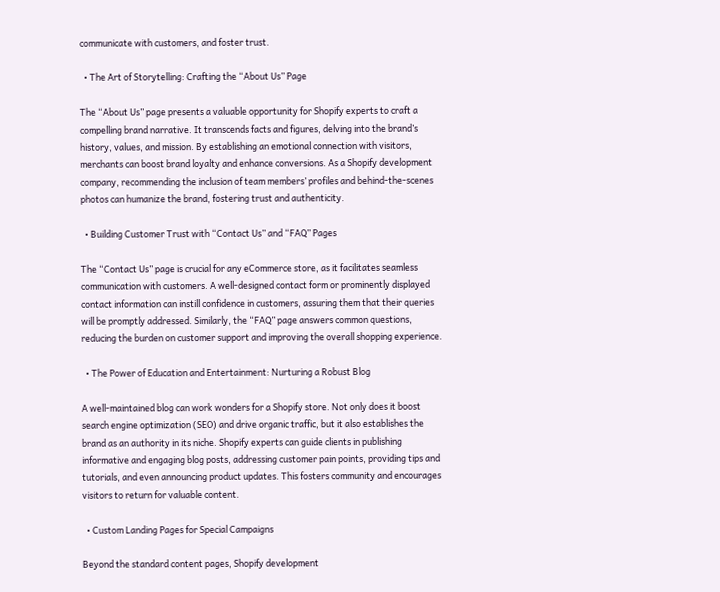communicate with customers, and foster trust.

  • The Art of Storytelling: Crafting the “About Us” Page

The “About Us” page presents a valuable opportunity for Shopify experts to craft a compelling brand narrative. It transcends facts and figures, delving into the brand’s history, values, and mission. By establishing an emotional connection with visitors, merchants can boost brand loyalty and enhance conversions. As a Shopify development company, recommending the inclusion of team members’ profiles and behind-the-scenes photos can humanize the brand, fostering trust and authenticity.

  • Building Customer Trust with “Contact Us” and “FAQ” Pages

The “Contact Us” page is crucial for any eCommerce store, as it facilitates seamless communication with customers. A well-designed contact form or prominently displayed contact information can instill confidence in customers, assuring them that their queries will be promptly addressed. Similarly, the “FAQ” page answers common questions, reducing the burden on customer support and improving the overall shopping experience.

  • The Power of Education and Entertainment: Nurturing a Robust Blog

A well-maintained blog can work wonders for a Shopify store. Not only does it boost search engine optimization (SEO) and drive organic traffic, but it also establishes the brand as an authority in its niche. Shopify experts can guide clients in publishing informative and engaging blog posts, addressing customer pain points, providing tips and tutorials, and even announcing product updates. This fosters community and encourages visitors to return for valuable content.

  • Custom Landing Pages for Special Campaigns

Beyond the standard content pages, Shopify development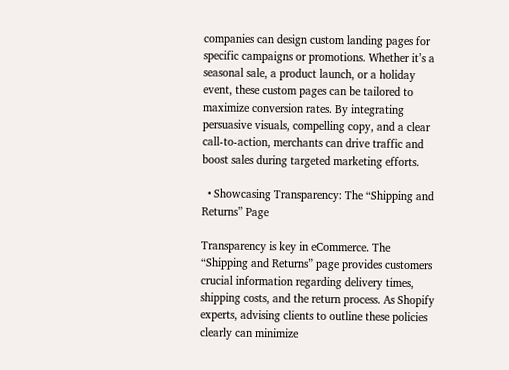companies can design custom landing pages for specific campaigns or promotions. Whether it’s a seasonal sale, a product launch, or a holiday event, these custom pages can be tailored to maximize conversion rates. By integrating persuasive visuals, compelling copy, and a clear call-to-action, merchants can drive traffic and boost sales during targeted marketing efforts.

  • Showcasing Transparency: The “Shipping and Returns” Page

Transparency is key in eCommerce. The “Shipping and Returns” page provides customers crucial information regarding delivery times, shipping costs, and the return process. As Shopify experts, advising clients to outline these policies clearly can minimize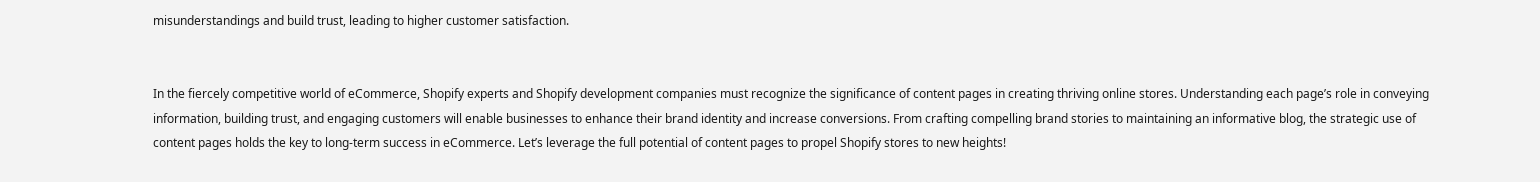misunderstandings and build trust, leading to higher customer satisfaction.


In the fiercely competitive world of eCommerce, Shopify experts and Shopify development companies must recognize the significance of content pages in creating thriving online stores. Understanding each page’s role in conveying information, building trust, and engaging customers will enable businesses to enhance their brand identity and increase conversions. From crafting compelling brand stories to maintaining an informative blog, the strategic use of content pages holds the key to long-term success in eCommerce. Let’s leverage the full potential of content pages to propel Shopify stores to new heights!